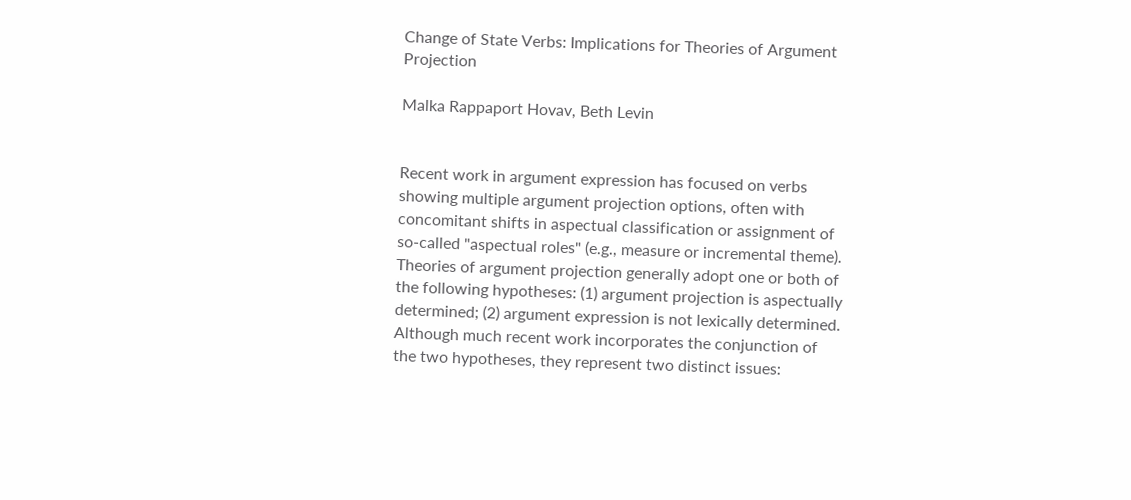Change of State Verbs: Implications for Theories of Argument Projection

Malka Rappaport Hovav, Beth Levin


Recent work in argument expression has focused on verbs showing multiple argument projection options, often with concomitant shifts in aspectual classification or assignment of so-called "aspectual roles" (e.g., measure or incremental theme). Theories of argument projection generally adopt one or both of the following hypotheses: (1) argument projection is aspectually determined; (2) argument expression is not lexically determined. Although much recent work incorporates the conjunction of the two hypotheses, they represent two distinct issues: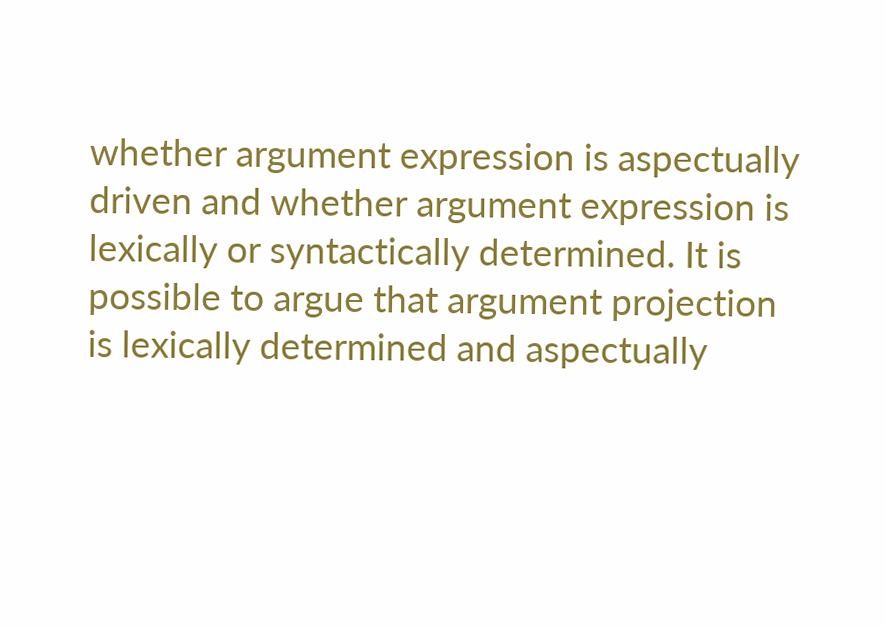whether argument expression is aspectually driven and whether argument expression is lexically or syntactically determined. It is possible to argue that argument projection is lexically determined and aspectually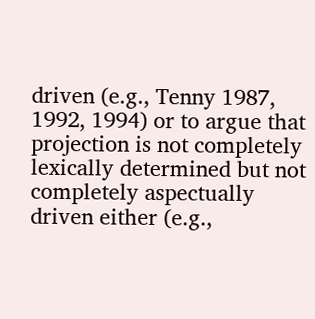driven (e.g., Tenny 1987, 1992, 1994) or to argue that projection is not completely lexically determined but not completely aspectually driven either (e.g.,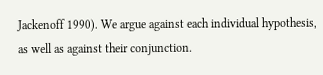Jackenoff 1990). We argue against each individual hypothesis, as well as against their conjunction.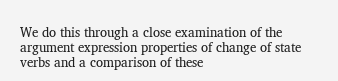We do this through a close examination of the argument expression properties of change of state verbs and a comparison of these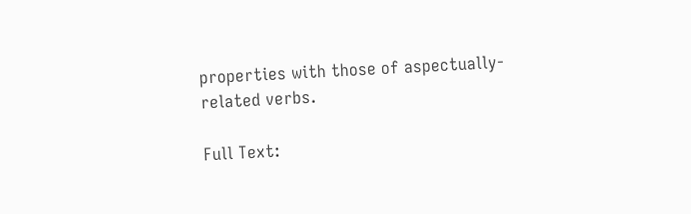properties with those of aspectually-related verbs.

Full Text: